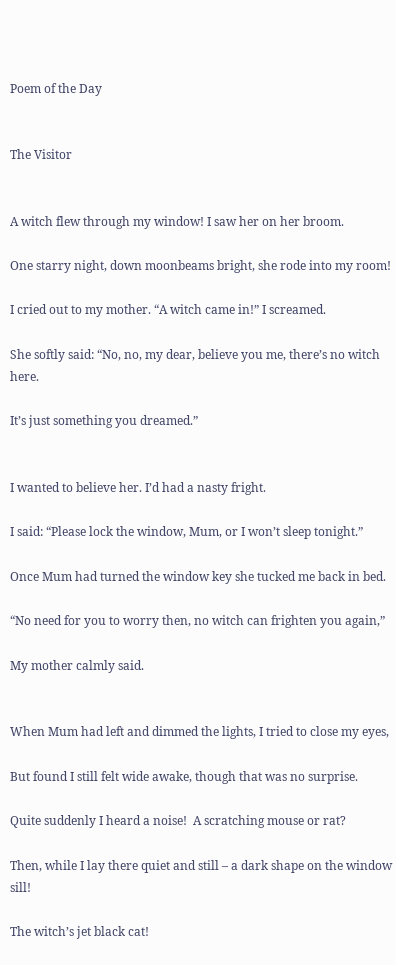Poem of the Day


The Visitor


A witch flew through my window! I saw her on her broom.

One starry night, down moonbeams bright, she rode into my room!

I cried out to my mother. “A witch came in!” I screamed.

She softly said: “No, no, my dear, believe you me, there’s no witch here.

It’s just something you dreamed.”


I wanted to believe her. I’d had a nasty fright.

I said: “Please lock the window, Mum, or I won’t sleep tonight.”

Once Mum had turned the window key she tucked me back in bed.

“No need for you to worry then, no witch can frighten you again,”

My mother calmly said.


When Mum had left and dimmed the lights, I tried to close my eyes,

But found I still felt wide awake, though that was no surprise.

Quite suddenly I heard a noise!  A scratching mouse or rat?

Then, while I lay there quiet and still – a dark shape on the window sill!

The witch’s jet black cat!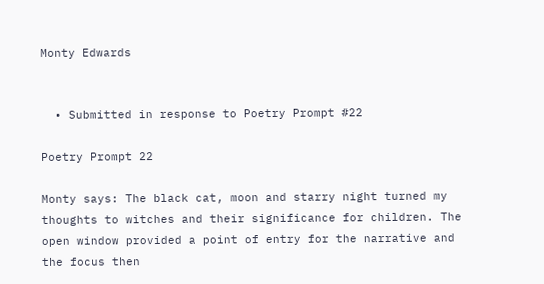Monty Edwards


  • Submitted in response to Poetry Prompt #22

Poetry Prompt 22

Monty says: The black cat, moon and starry night turned my thoughts to witches and their significance for children. The open window provided a point of entry for the narrative and the focus then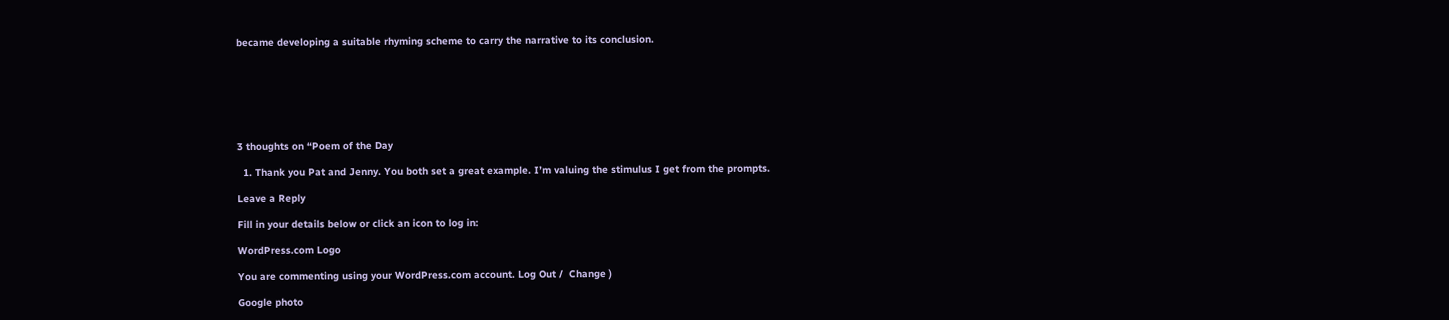became developing a suitable rhyming scheme to carry the narrative to its conclusion.







3 thoughts on “Poem of the Day

  1. Thank you Pat and Jenny. You both set a great example. I’m valuing the stimulus I get from the prompts.

Leave a Reply

Fill in your details below or click an icon to log in:

WordPress.com Logo

You are commenting using your WordPress.com account. Log Out /  Change )

Google photo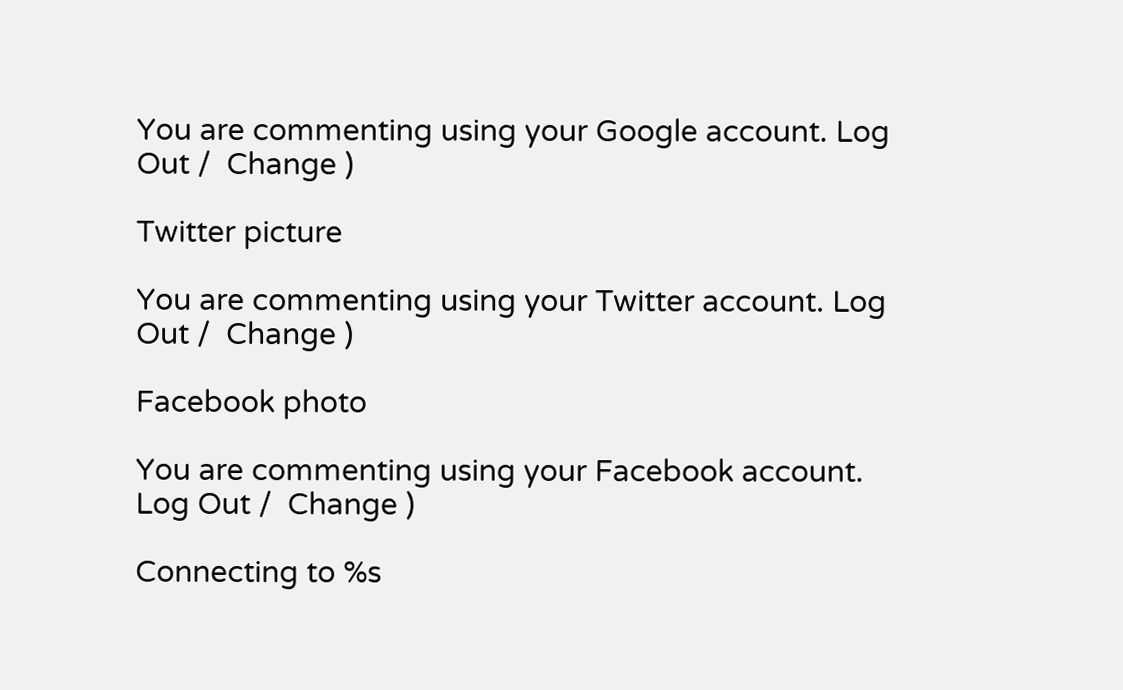You are commenting using your Google account. Log Out /  Change )

Twitter picture

You are commenting using your Twitter account. Log Out /  Change )

Facebook photo

You are commenting using your Facebook account. Log Out /  Change )

Connecting to %s